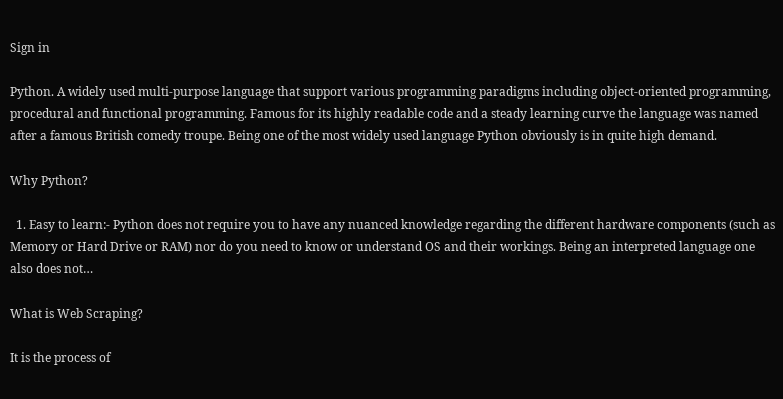Sign in

Python. A widely used multi-purpose language that support various programming paradigms including object-oriented programming, procedural and functional programming. Famous for its highly readable code and a steady learning curve the language was named after a famous British comedy troupe. Being one of the most widely used language Python obviously is in quite high demand.

Why Python?

  1. Easy to learn:- Python does not require you to have any nuanced knowledge regarding the different hardware components (such as Memory or Hard Drive or RAM) nor do you need to know or understand OS and their workings. Being an interpreted language one also does not…

What is Web Scraping?

It is the process of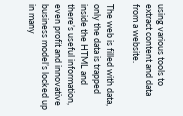using various tools to extract content and data from a website.

The web is filled with data, only the data is trapped inside the HTML and there’s useful information, even profit and innovative business model’s locked up in many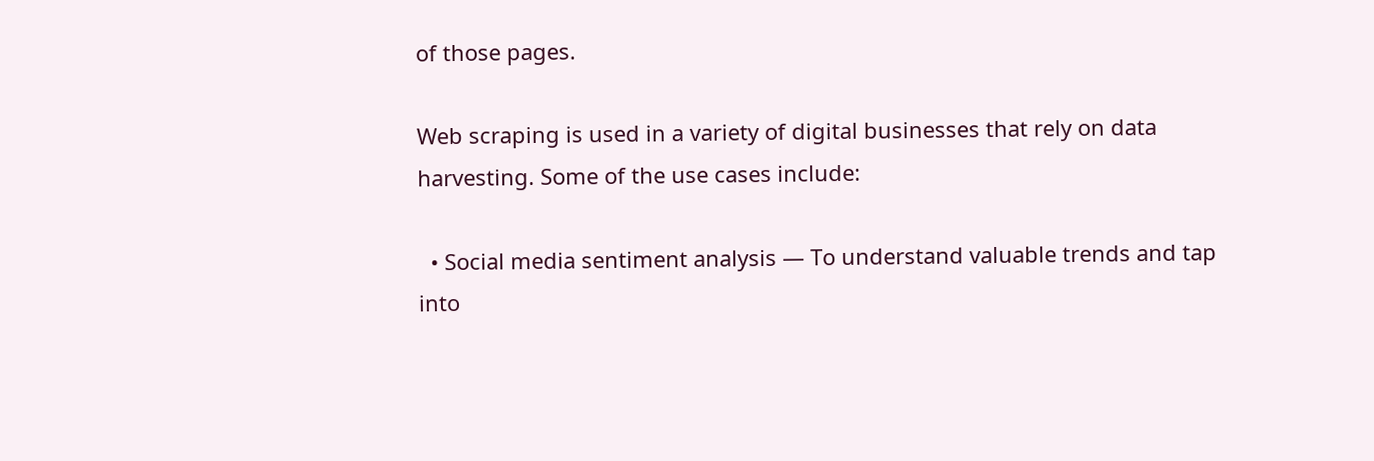of those pages.

Web scraping is used in a variety of digital businesses that rely on data harvesting. Some of the use cases include:

  • Social media sentiment analysis — To understand valuable trends and tap into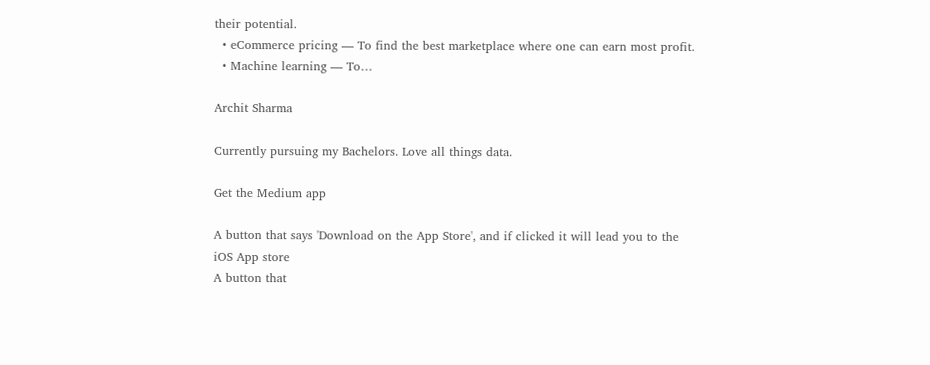their potential.
  • eCommerce pricing — To find the best marketplace where one can earn most profit.
  • Machine learning — To…

Archit Sharma

Currently pursuing my Bachelors. Love all things data.

Get the Medium app

A button that says 'Download on the App Store', and if clicked it will lead you to the iOS App store
A button that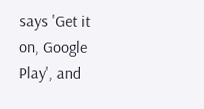says 'Get it on, Google Play', and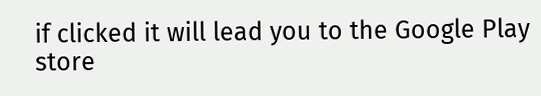if clicked it will lead you to the Google Play store